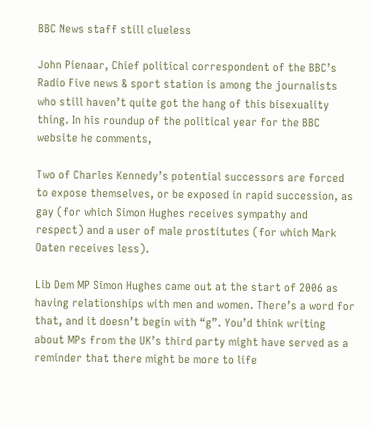BBC News staff still clueless

John Pienaar, Chief political correspondent of the BBC’s Radio Five news & sport station is among the journalists who still haven’t quite got the hang of this bisexuality thing. In his roundup of the political year for the BBC website he comments,

Two of Charles Kennedy’s potential successors are forced to expose themselves, or be exposed in rapid succession, as gay (for which Simon Hughes receives sympathy and respect) and a user of male prostitutes (for which Mark Oaten receives less).

Lib Dem MP Simon Hughes came out at the start of 2006 as having relationships with men and women. There’s a word for that, and it doesn’t begin with “g”. You’d think writing about MPs from the UK’s third party might have served as a reminder that there might be more to life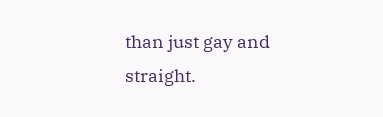than just gay and straight.